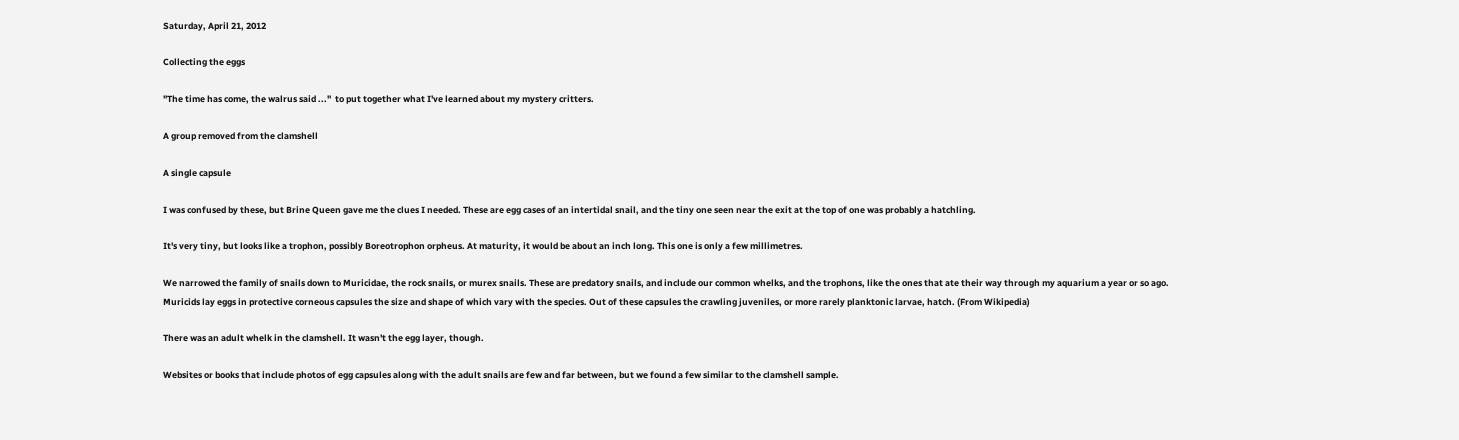Saturday, April 21, 2012

Collecting the eggs

"The time has come, the walrus said ..."  to put together what I've learned about my mystery critters.

A group removed from the clamshell

A single capsule

I was confused by these, but Brine Queen gave me the clues I needed. These are egg cases of an intertidal snail, and the tiny one seen near the exit at the top of one was probably a hatchling.

It's very tiny, but looks like a trophon, possibly Boreotrophon orpheus. At maturity, it would be about an inch long. This one is only a few millimetres.

We narrowed the family of snails down to Muricidae, the rock snails, or murex snails. These are predatory snails, and include our common whelks, and the trophons, like the ones that ate their way through my aquarium a year or so ago.
Muricids lay eggs in protective corneous capsules the size and shape of which vary with the species. Out of these capsules the crawling juveniles, or more rarely planktonic larvae, hatch. (From Wikipedia)

There was an adult whelk in the clamshell. It wasn't the egg layer, though.

Websites or books that include photos of egg capsules along with the adult snails are few and far between, but we found a few similar to the clamshell sample.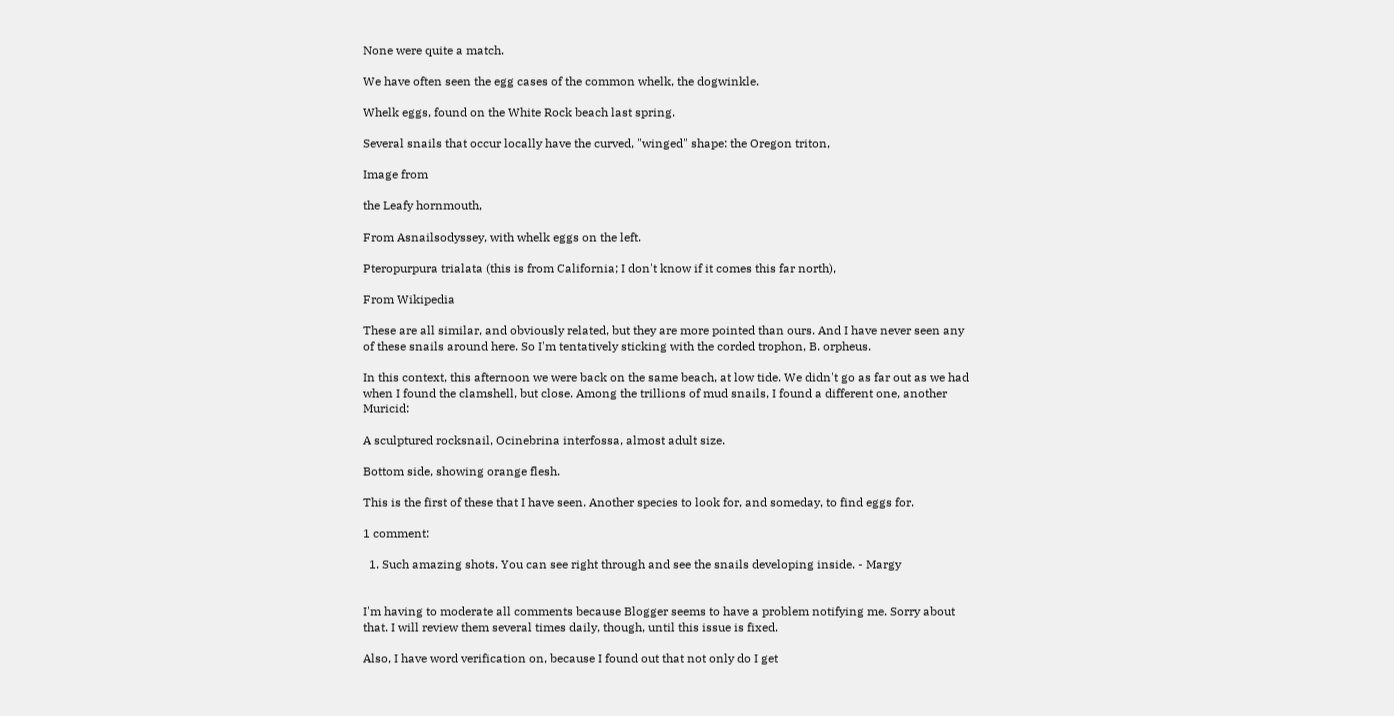None were quite a match.

We have often seen the egg cases of the common whelk, the dogwinkle.

Whelk eggs, found on the White Rock beach last spring.

Several snails that occur locally have the curved, "winged" shape: the Oregon triton,

Image from

the Leafy hornmouth,

From Asnailsodyssey, with whelk eggs on the left.

Pteropurpura trialata (this is from California; I don't know if it comes this far north),

From Wikipedia

These are all similar, and obviously related, but they are more pointed than ours. And I have never seen any of these snails around here. So I'm tentatively sticking with the corded trophon, B. orpheus.

In this context, this afternoon we were back on the same beach, at low tide. We didn't go as far out as we had when I found the clamshell, but close. Among the trillions of mud snails, I found a different one, another Muricid:

A sculptured rocksnail, Ocinebrina interfossa, almost adult size.

Bottom side, showing orange flesh.

This is the first of these that I have seen. Another species to look for, and someday, to find eggs for.

1 comment:

  1. Such amazing shots. You can see right through and see the snails developing inside. - Margy


I'm having to moderate all comments because Blogger seems to have a problem notifying me. Sorry about that. I will review them several times daily, though, until this issue is fixed.

Also, I have word verification on, because I found out that not only do I get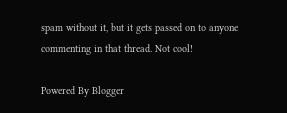spam without it, but it gets passed on to anyone commenting in that thread. Not cool!

Powered By Blogger